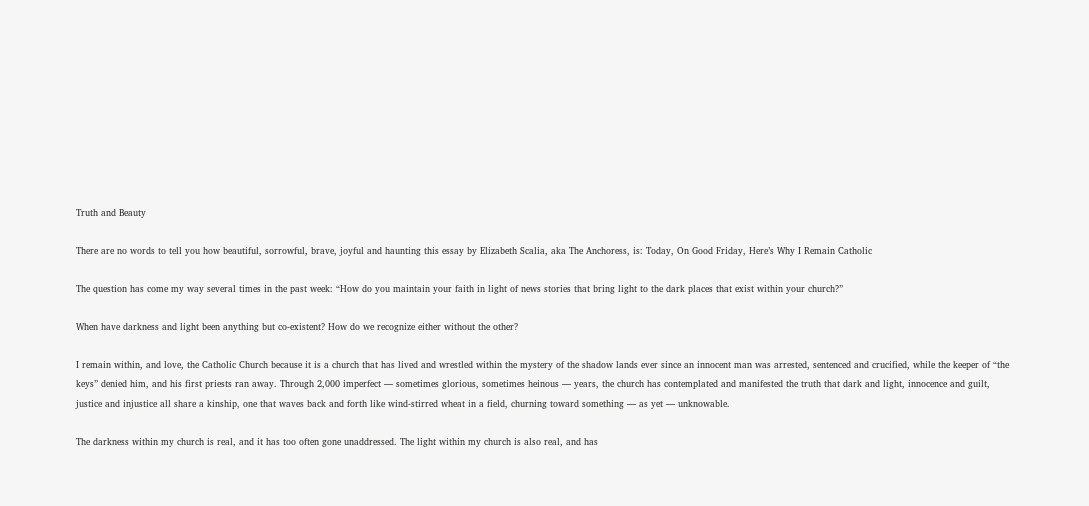Truth and Beauty

There are no words to tell you how beautiful, sorrowful, brave, joyful and haunting this essay by Elizabeth Scalia, aka The Anchoress, is: Today, On Good Friday, Here’s Why I Remain Catholic

The question has come my way several times in the past week: “How do you maintain your faith in light of news stories that bring light to the dark places that exist within your church?”

When have darkness and light been anything but co-existent? How do we recognize either without the other?

I remain within, and love, the Catholic Church because it is a church that has lived and wrestled within the mystery of the shadow lands ever since an innocent man was arrested, sentenced and crucified, while the keeper of “the keys” denied him, and his first priests ran away. Through 2,000 imperfect — sometimes glorious, sometimes heinous — years, the church has contemplated and manifested the truth that dark and light, innocence and guilt, justice and injustice all share a kinship, one that waves back and forth like wind-stirred wheat in a field, churning toward something — as yet — unknowable.

The darkness within my church is real, and it has too often gone unaddressed. The light within my church is also real, and has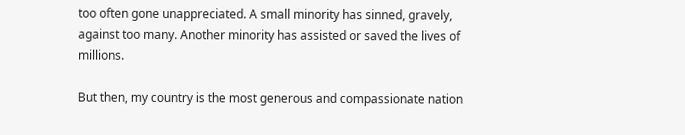too often gone unappreciated. A small minority has sinned, gravely, against too many. Another minority has assisted or saved the lives of millions.

But then, my country is the most generous and compassionate nation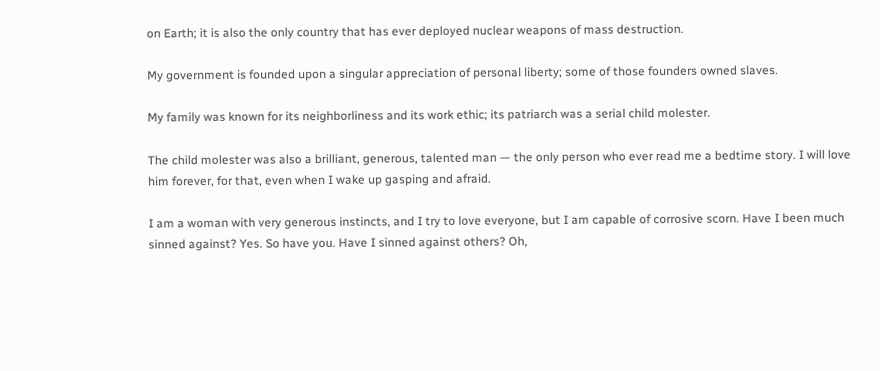on Earth; it is also the only country that has ever deployed nuclear weapons of mass destruction.

My government is founded upon a singular appreciation of personal liberty; some of those founders owned slaves.

My family was known for its neighborliness and its work ethic; its patriarch was a serial child molester.

The child molester was also a brilliant, generous, talented man — the only person who ever read me a bedtime story. I will love him forever, for that, even when I wake up gasping and afraid.

I am a woman with very generous instincts, and I try to love everyone, but I am capable of corrosive scorn. Have I been much sinned against? Yes. So have you. Have I sinned against others? Oh,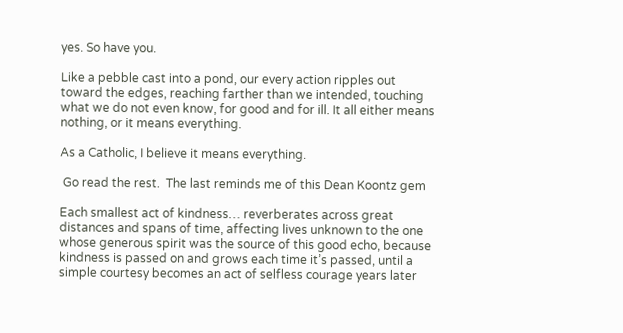yes. So have you.

Like a pebble cast into a pond, our every action ripples out toward the edges, reaching farther than we intended, touching what we do not even know, for good and for ill. It all either means nothing, or it means everything.

As a Catholic, I believe it means everything.

 Go read the rest.  The last reminds me of this Dean Koontz gem

Each smallest act of kindness… reverberates across great distances and spans of time, affecting lives unknown to the one whose generous spirit was the source of this good echo, because kindness is passed on and grows each time it’s passed, until a simple courtesy becomes an act of selfless courage years later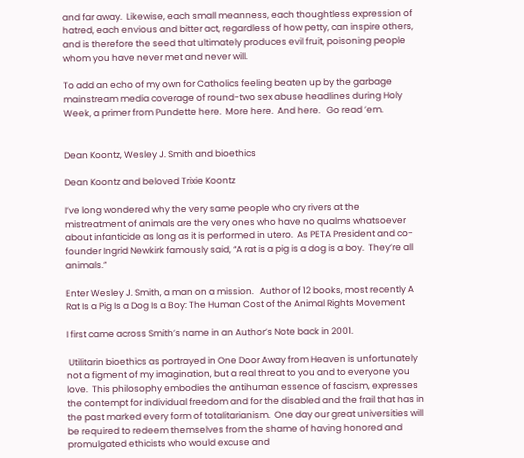and far away.  Likewise, each small meanness, each thoughtless expression of hatred, each envious and bitter act, regardless of how petty, can inspire others, and is therefore the seed that ultimately produces evil fruit, poisoning people whom you have never met and never will.

To add an echo of my own for Catholics feeling beaten up by the garbage mainstream media coverage of round-two sex abuse headlines during Holy Week, a primer from Pundette here.  More here.  And here.   Go read ’em.


Dean Koontz, Wesley J. Smith and bioethics

Dean Koontz and beloved Trixie Koontz

I’ve long wondered why the very same people who cry rivers at the mistreatment of animals are the very ones who have no qualms whatsoever about infanticide as long as it is performed in utero.  As PETA President and co-founder Ingrid Newkirk famously said, “A rat is a pig is a dog is a boy.  They’re all animals.”

Enter Wesley J. Smith, a man on a mission.   Author of 12 books, most recently A Rat Is a Pig Is a Dog Is a Boy: The Human Cost of the Animal Rights Movement

I first came across Smith’s name in an Author’s Note back in 2001.

 Utilitarin bioethics as portrayed in One Door Away from Heaven is unfortunately not a figment of my imagination, but a real threat to you and to everyone you love.  This philosophy embodies the antihuman essence of fascism, expresses the contempt for individual freedom and for the disabled and the frail that has in the past marked every form of totalitarianism.  One day our great universities will be required to redeem themselves from the shame of having honored and promulgated ethicists who would excuse and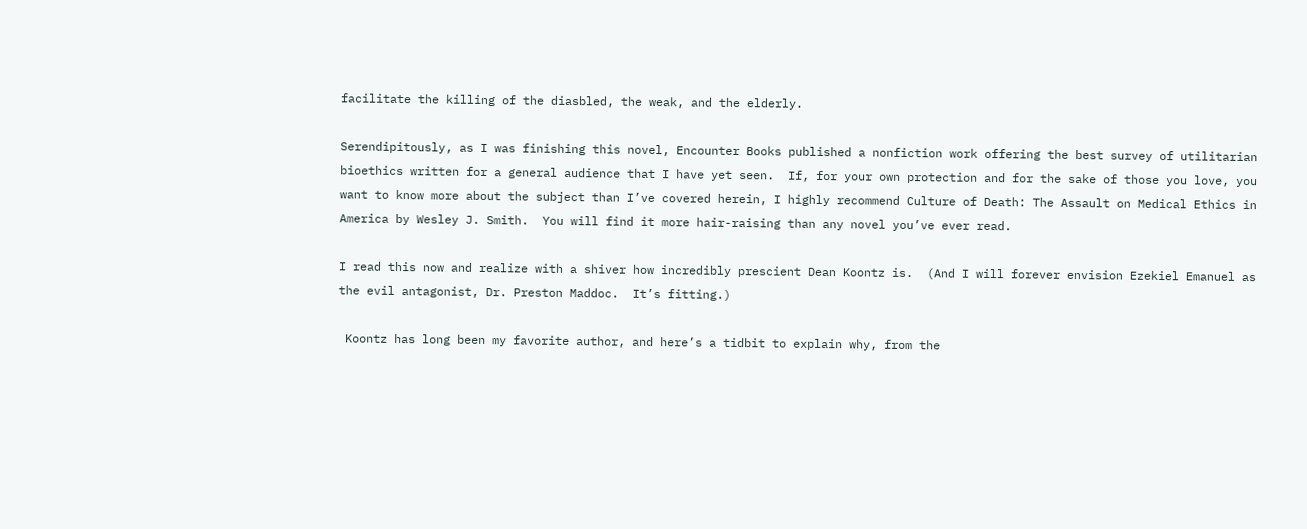facilitate the killing of the diasbled, the weak, and the elderly.

Serendipitously, as I was finishing this novel, Encounter Books published a nonfiction work offering the best survey of utilitarian bioethics written for a general audience that I have yet seen.  If, for your own protection and for the sake of those you love, you want to know more about the subject than I’ve covered herein, I highly recommend Culture of Death: The Assault on Medical Ethics in America by Wesley J. Smith.  You will find it more hair-raising than any novel you’ve ever read.

I read this now and realize with a shiver how incredibly prescient Dean Koontz is.  (And I will forever envision Ezekiel Emanuel as the evil antagonist, Dr. Preston Maddoc.  It’s fitting.)

 Koontz has long been my favorite author, and here’s a tidbit to explain why, from the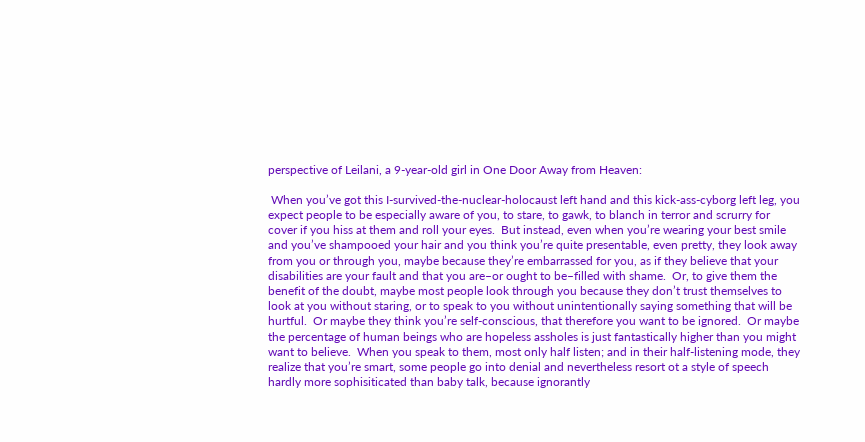perspective of Leilani, a 9-year-old girl in One Door Away from Heaven:

 When you’ve got this I-survived-the-nuclear-holocaust left hand and this kick-ass-cyborg left leg, you expect people to be especially aware of you, to stare, to gawk, to blanch in terror and scrurry for cover if you hiss at them and roll your eyes.  But instead, even when you’re wearing your best smile and you’ve shampooed your hair and you think you’re quite presentable, even pretty, they look away from you or through you, maybe because they’re embarrassed for you, as if they believe that your disabilities are your fault and that you are–or ought to be–filled with shame.  Or, to give them the benefit of the doubt, maybe most people look through you because they don’t trust themselves to look at you without staring, or to speak to you without unintentionally saying something that will be hurtful.  Or maybe they think you’re self-conscious, that therefore you want to be ignored.  Or maybe the percentage of human beings who are hopeless assholes is just fantastically higher than you might want to believe.  When you speak to them, most only half listen; and in their half-listening mode, they realize that you’re smart, some people go into denial and nevertheless resort ot a style of speech hardly more sophisiticated than baby talk, because ignorantly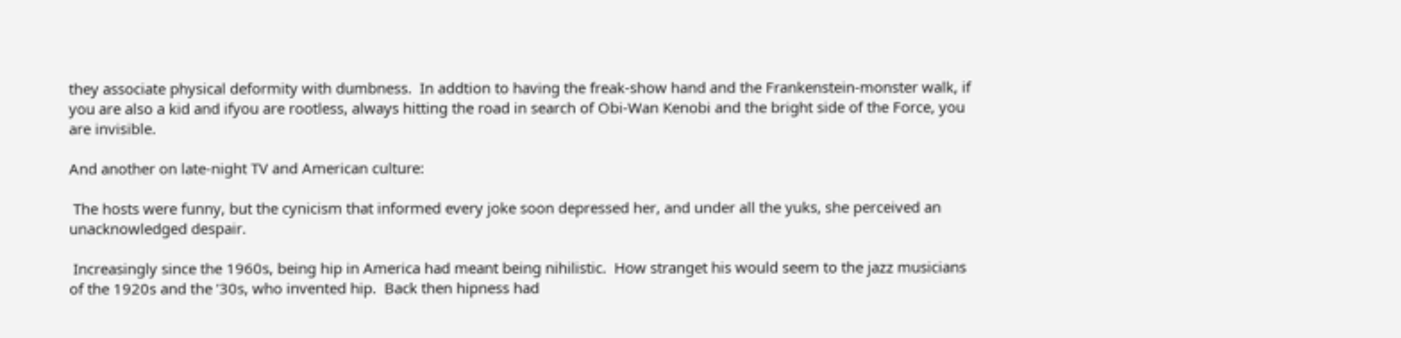they associate physical deformity with dumbness.  In addtion to having the freak-show hand and the Frankenstein-monster walk, if you are also a kid and ifyou are rootless, always hitting the road in search of Obi-Wan Kenobi and the bright side of the Force, you are invisible.

And another on late-night TV and American culture:

 The hosts were funny, but the cynicism that informed every joke soon depressed her, and under all the yuks, she perceived an unacknowledged despair.

 Increasingly since the 1960s, being hip in America had meant being nihilistic.  How stranget his would seem to the jazz musicians of the 1920s and the ’30s, who invented hip.  Back then hipness had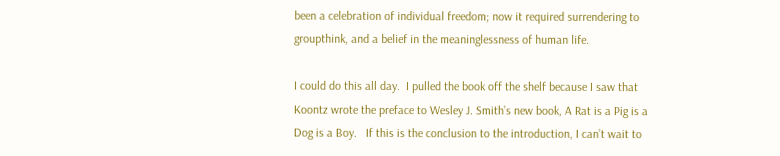been a celebration of individual freedom; now it required surrendering to groupthink, and a belief in the meaninglessness of human life.

I could do this all day.  I pulled the book off the shelf because I saw that Koontz wrote the preface to Wesley J. Smith’s new book, A Rat is a Pig is a Dog is a Boy.   If this is the conclusion to the introduction, I can’t wait to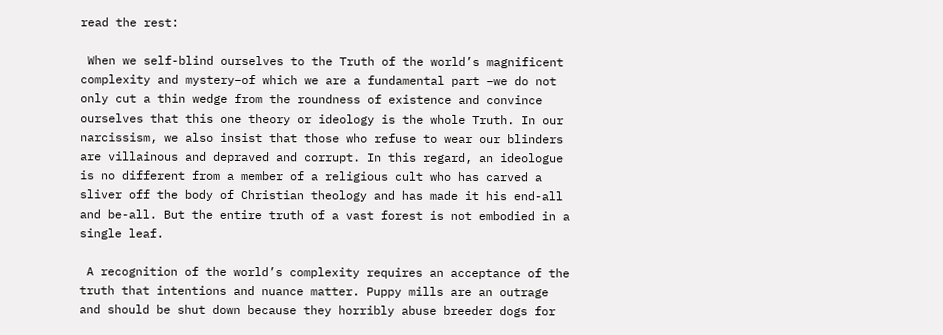read the rest:

 When we self-blind ourselves to the Truth of the world’s magnificent complexity and mystery–of which we are a fundamental part –we do not only cut a thin wedge from the roundness of existence and convince ourselves that this one theory or ideology is the whole Truth. In our narcissism, we also insist that those who refuse to wear our blinders are villainous and depraved and corrupt. In this regard, an ideologue is no different from a member of a religious cult who has carved a sliver off the body of Christian theology and has made it his end-all and be-all. But the entire truth of a vast forest is not embodied in a single leaf.

 A recognition of the world’s complexity requires an acceptance of the truth that intentions and nuance matter. Puppy mills are an outrage and should be shut down because they horribly abuse breeder dogs for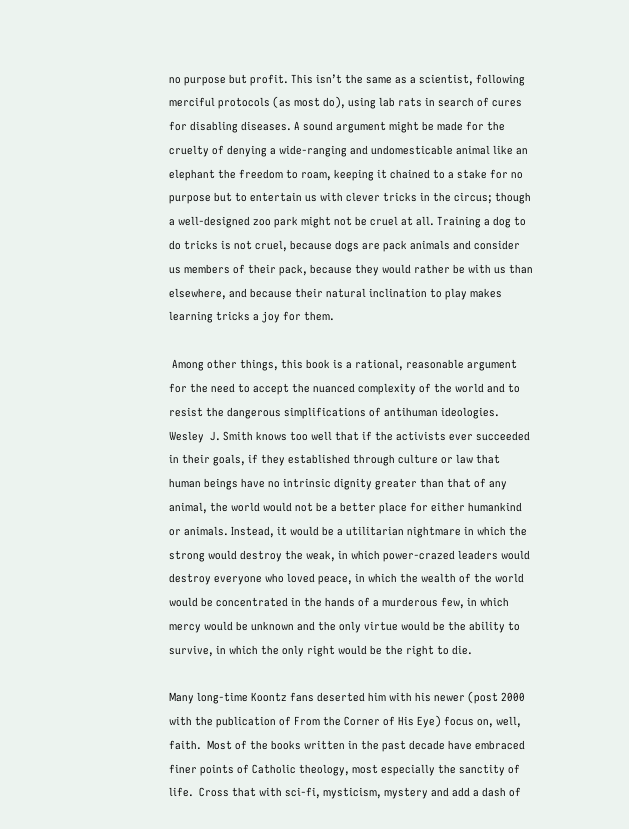no purpose but profit. This isn’t the same as a scientist, following merciful protocols (as most do), using lab rats in search of cures for disabling diseases. A sound argument might be made for the cruelty of denying a wide-ranging and undomesticable animal like an elephant the freedom to roam, keeping it chained to a stake for no purpose but to entertain us with clever tricks in the circus; though a well-designed zoo park might not be cruel at all. Training a dog to do tricks is not cruel, because dogs are pack animals and consider us members of their pack, because they would rather be with us than elsewhere, and because their natural inclination to play makes learning tricks a joy for them.

 Among other things, this book is a rational, reasonable argument for the need to accept the nuanced complexity of the world and to resist the dangerous simplifications of antihuman ideologies. Wesley  J. Smith knows too well that if the activists ever succeeded in their goals, if they established through culture or law that human beings have no intrinsic dignity greater than that of any animal, the world would not be a better place for either humankind or animals. Instead, it would be a utilitarian nightmare in which the strong would destroy the weak, in which power-crazed leaders would destroy everyone who loved peace, in which the wealth of the world would be concentrated in the hands of a murderous few, in which mercy would be unknown and the only virtue would be the ability to survive, in which the only right would be the right to die.

Many long-time Koontz fans deserted him with his newer (post 2000 with the publication of From the Corner of His Eye) focus on, well, faith.  Most of the books written in the past decade have embraced finer points of Catholic theology, most especially the sanctity of life.  Cross that with sci-fi, mysticism, mystery and add a dash of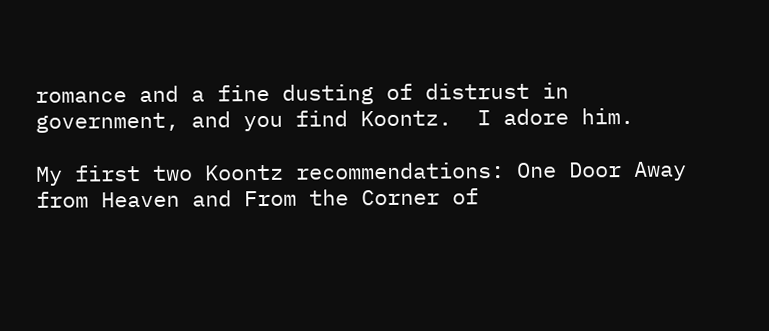romance and a fine dusting of distrust in government, and you find Koontz.  I adore him.

My first two Koontz recommendations: One Door Away from Heaven and From the Corner of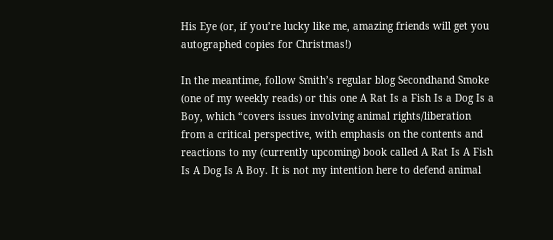His Eye (or, if you’re lucky like me, amazing friends will get you autographed copies for Christmas!)

In the meantime, follow Smith’s regular blog Secondhand Smoke (one of my weekly reads) or this one A Rat Is a Fish Is a Dog Is a Boy, which “covers issues involving animal rights/liberation from a critical perspective, with emphasis on the contents and reactions to my (currently upcoming) book called A Rat Is A Fish Is A Dog Is A Boy. It is not my intention here to defend animal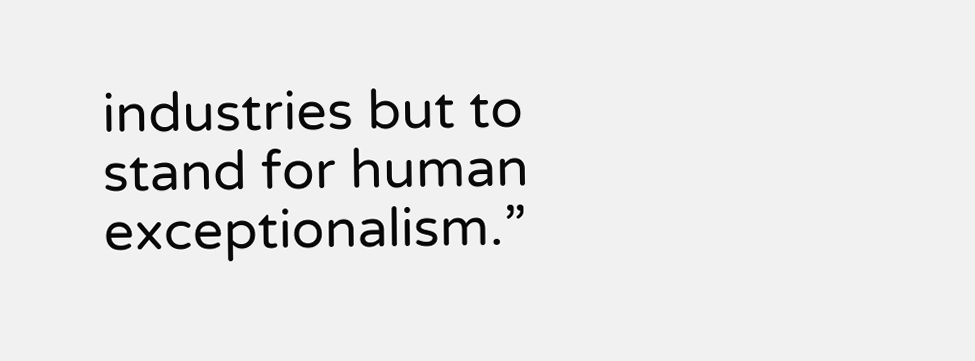industries but to stand for human exceptionalism.”